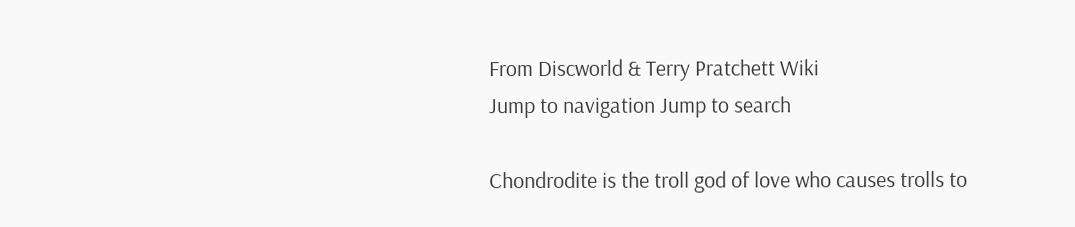From Discworld & Terry Pratchett Wiki
Jump to navigation Jump to search

Chondrodite is the troll god of love who causes trolls to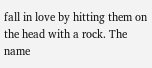fall in love by hitting them on the head with a rock. The name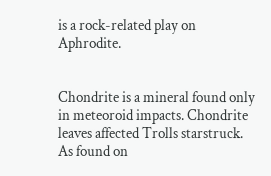is a rock-related play on Aphrodite.


Chondrite is a mineral found only in meteoroid impacts. Chondrite leaves affected Trolls starstruck.
As found on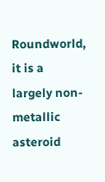Roundworld, it is a largely non-metallic asteroid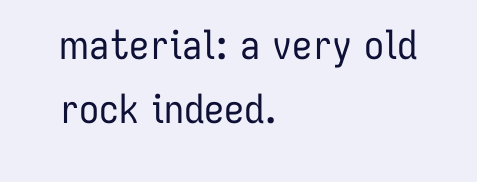material: a very old rock indeed.